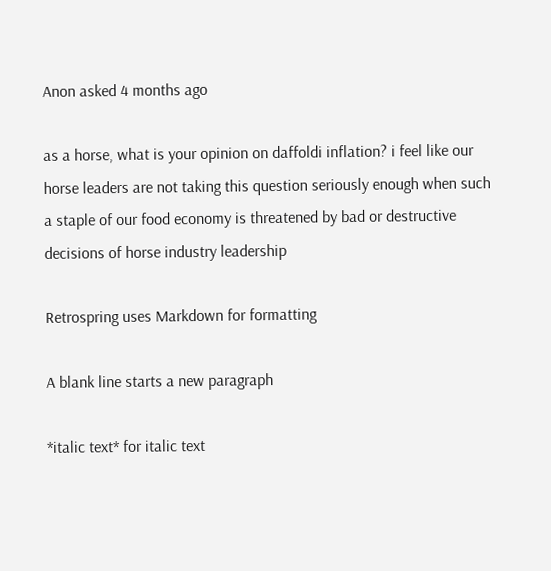Anon asked 4 months ago

as a horse, what is your opinion on daffoldi inflation? i feel like our horse leaders are not taking this question seriously enough when such a staple of our food economy is threatened by bad or destructive decisions of horse industry leadership

Retrospring uses Markdown for formatting

A blank line starts a new paragraph

*italic text* for italic text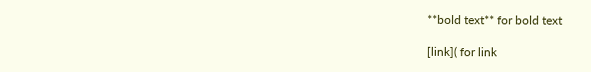**bold text** for bold text

[link]( for link